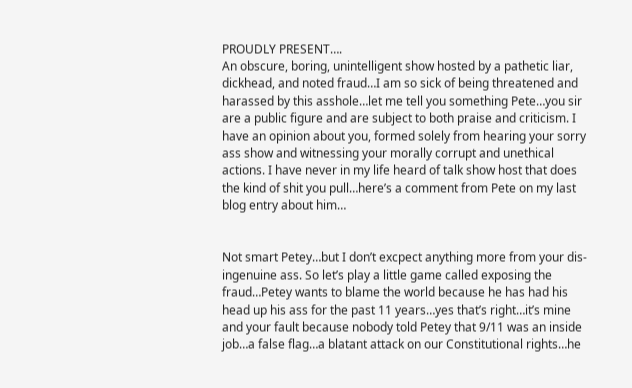PROUDLY PRESENT….
An obscure, boring, unintelligent show hosted by a pathetic liar, dickhead, and noted fraud…I am so sick of being threatened and harassed by this asshole…let me tell you something Pete…you sir are a public figure and are subject to both praise and criticism. I have an opinion about you, formed solely from hearing your sorry ass show and witnessing your morally corrupt and unethical actions. I have never in my life heard of talk show host that does the kind of shit you pull…here’s a comment from Pete on my last blog entry about him…


Not smart Petey…but I don’t excpect anything more from your dis-ingenuine ass. So let’s play a little game called exposing the fraud…Petey wants to blame the world because he has had his head up his ass for the past 11 years…yes that’s right…it’s mine and your fault because nobody told Petey that 9/11 was an inside job…a false flag…a blatant attack on our Constitutional rights…he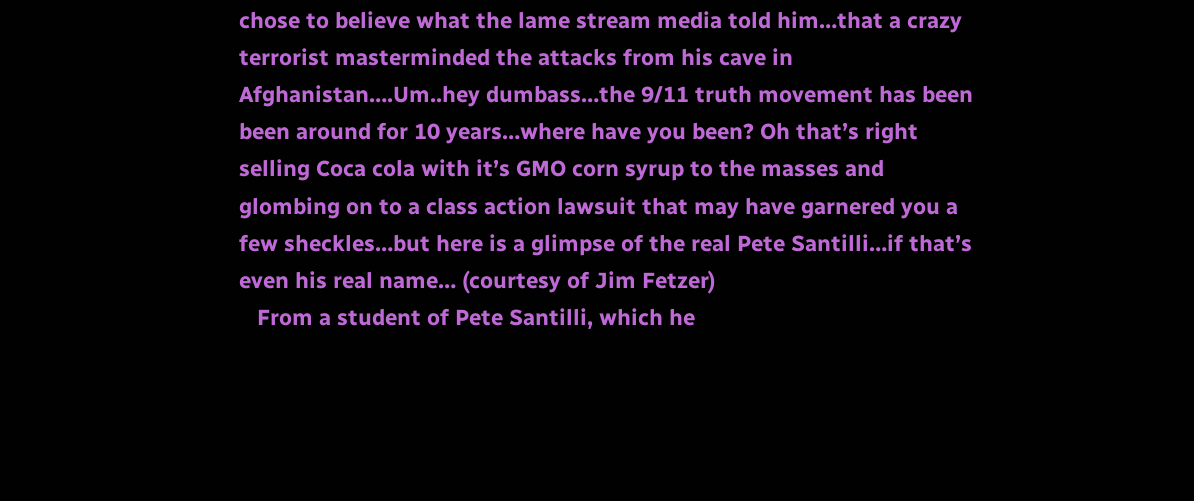chose to believe what the lame stream media told him…that a crazy terrorist masterminded the attacks from his cave in Afghanistan….Um..hey dumbass…the 9/11 truth movement has been been around for 10 years…where have you been? Oh that’s right selling Coca cola with it’s GMO corn syrup to the masses and glombing on to a class action lawsuit that may have garnered you a few sheckles…but here is a glimpse of the real Pete Santilli…if that’s even his real name… (courtesy of Jim Fetzer)
   From a student of Pete Santilli, which he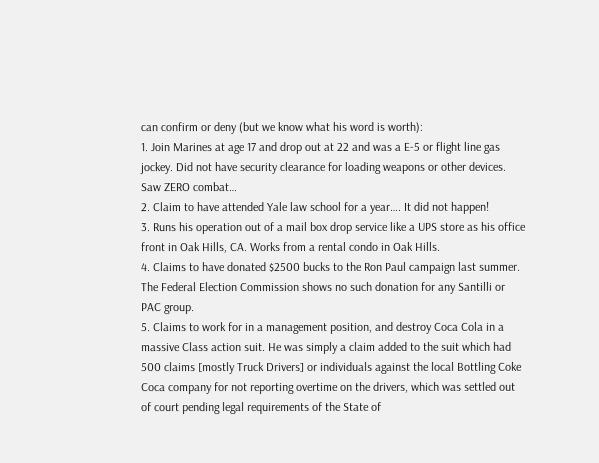can confirm or deny (but we know what his word is worth):
1. Join Marines at age 17 and drop out at 22 and was a E-5 or flight line gas jockey. Did not have security clearance for loading weapons or other devices. Saw ZERO combat…
2. Claim to have attended Yale law school for a year…. It did not happen!
3. Runs his operation out of a mail box drop service like a UPS store as his office front in Oak Hills, CA. Works from a rental condo in Oak Hills.
4. Claims to have donated $2500 bucks to the Ron Paul campaign last summer. The Federal Election Commission shows no such donation for any Santilli or PAC group.
5. Claims to work for in a management position, and destroy Coca Cola in a massive Class action suit. He was simply a claim added to the suit which had 500 claims [mostly Truck Drivers] or individuals against the local Bottling Coke Coca company for not reporting overtime on the drivers, which was settled out of court pending legal requirements of the State of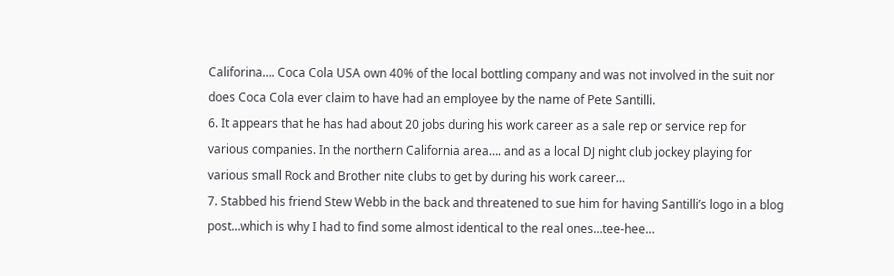Califorina…. Coca Cola USA own 40% of the local bottling company and was not involved in the suit nor does Coca Cola ever claim to have had an employee by the name of Pete Santilli.
6. It appears that he has had about 20 jobs during his work career as a sale rep or service rep for various companies. In the northern California area…. and as a local DJ night club jockey playing for various small Rock and Brother nite clubs to get by during his work career…
7. Stabbed his friend Stew Webb in the back and threatened to sue him for having Santilli’s logo in a blog post…which is why I had to find some almost identical to the real ones…tee-hee…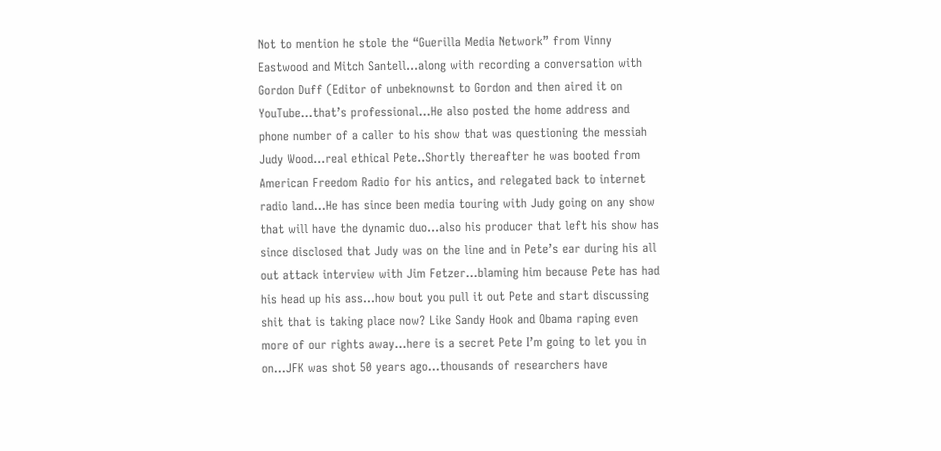Not to mention he stole the “Guerilla Media Network” from Vinny Eastwood and Mitch Santell…along with recording a conversation with Gordon Duff (Editor of unbeknownst to Gordon and then aired it on YouTube…that’s professional…He also posted the home address and phone number of a caller to his show that was questioning the messiah Judy Wood…real ethical Pete..Shortly thereafter he was booted from American Freedom Radio for his antics, and relegated back to internet radio land…He has since been media touring with Judy going on any show that will have the dynamic duo…also his producer that left his show has since disclosed that Judy was on the line and in Pete’s ear during his all out attack interview with Jim Fetzer…blaming him because Pete has had his head up his ass…how bout you pull it out Pete and start discussing shit that is taking place now? Like Sandy Hook and Obama raping even more of our rights away…here is a secret Pete I’m going to let you in on…JFK was shot 50 years ago…thousands of researchers have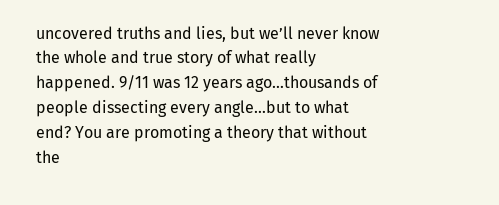uncovered truths and lies, but we’ll never know the whole and true story of what really happened. 9/11 was 12 years ago…thousands of people dissecting every angle…but to what end? You are promoting a theory that without the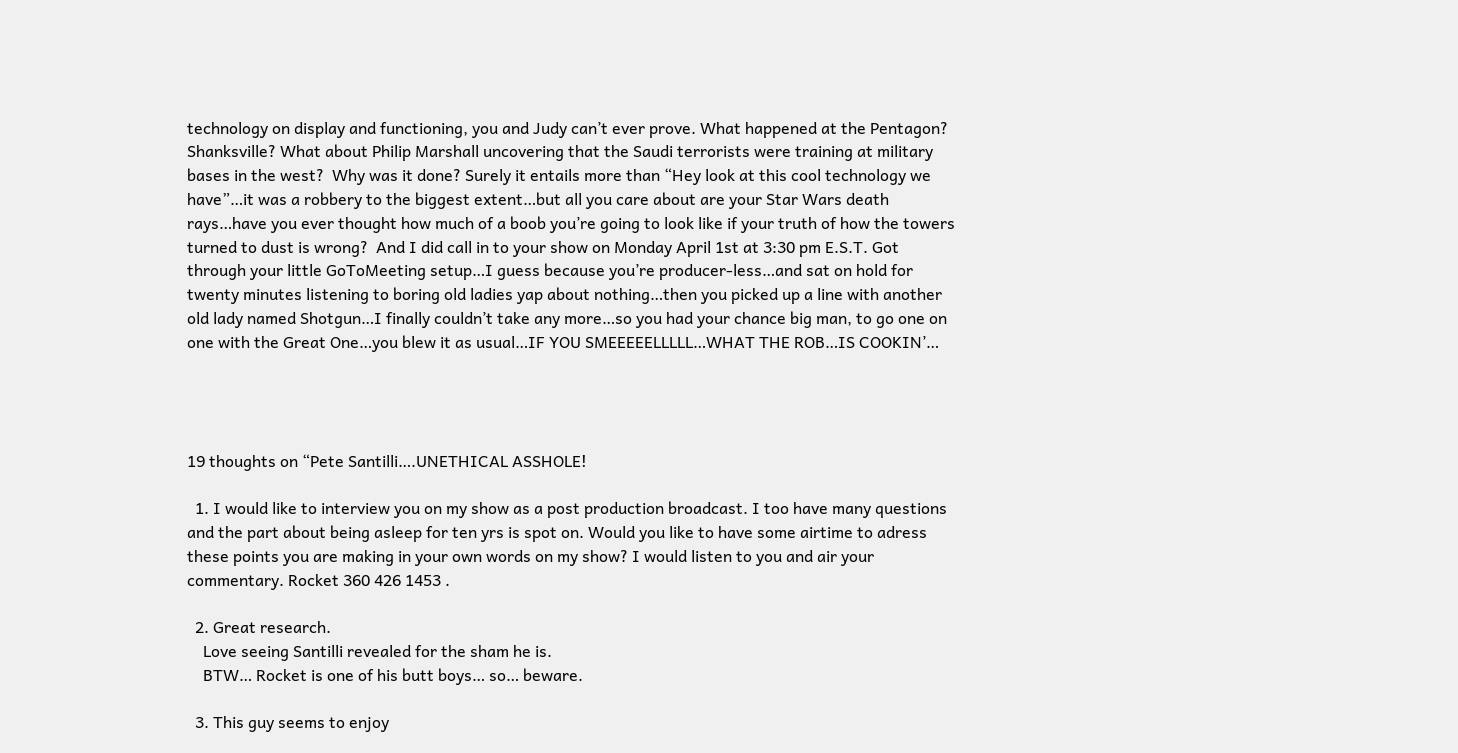technology on display and functioning, you and Judy can’t ever prove. What happened at the Pentagon? Shanksville? What about Philip Marshall uncovering that the Saudi terrorists were training at military bases in the west?  Why was it done? Surely it entails more than “Hey look at this cool technology we have”…it was a robbery to the biggest extent…but all you care about are your Star Wars death rays…have you ever thought how much of a boob you’re going to look like if your truth of how the towers turned to dust is wrong?  And I did call in to your show on Monday April 1st at 3:30 pm E.S.T. Got through your little GoToMeeting setup…I guess because you’re producer-less…and sat on hold for twenty minutes listening to boring old ladies yap about nothing…then you picked up a line with another old lady named Shotgun…I finally couldn’t take any more…so you had your chance big man, to go one on one with the Great One…you blew it as usual…IF YOU SMEEEEELLLLL…WHAT THE ROB…IS COOKIN’…




19 thoughts on “Pete Santilli….UNETHICAL ASSHOLE!

  1. I would like to interview you on my show as a post production broadcast. I too have many questions and the part about being asleep for ten yrs is spot on. Would you like to have some airtime to adress these points you are making in your own words on my show? I would listen to you and air your commentary. Rocket 360 426 1453 .

  2. Great research.
    Love seeing Santilli revealed for the sham he is.
    BTW… Rocket is one of his butt boys… so… beware.

  3. This guy seems to enjoy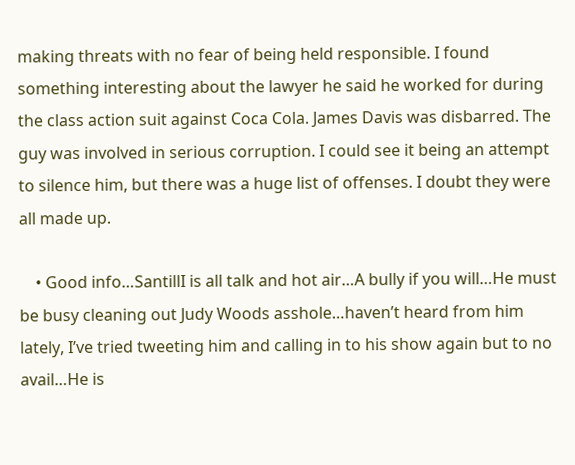making threats with no fear of being held responsible. I found something interesting about the lawyer he said he worked for during the class action suit against Coca Cola. James Davis was disbarred. The guy was involved in serious corruption. I could see it being an attempt to silence him, but there was a huge list of offenses. I doubt they were all made up.

    • Good info…SantillI is all talk and hot air…A bully if you will…He must be busy cleaning out Judy Woods asshole…haven’t heard from him lately, I’ve tried tweeting him and calling in to his show again but to no avail…He is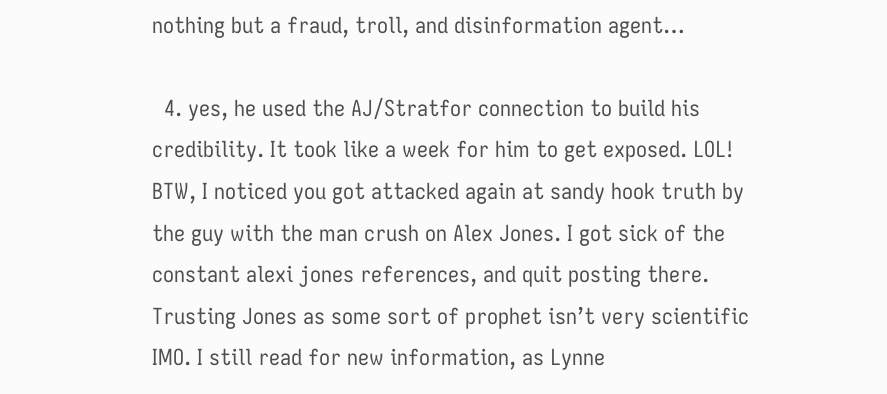nothing but a fraud, troll, and disinformation agent…

  4. yes, he used the AJ/Stratfor connection to build his credibility. It took like a week for him to get exposed. LOL! BTW, I noticed you got attacked again at sandy hook truth by the guy with the man crush on Alex Jones. I got sick of the constant alexi jones references, and quit posting there. Trusting Jones as some sort of prophet isn’t very scientific IMO. I still read for new information, as Lynne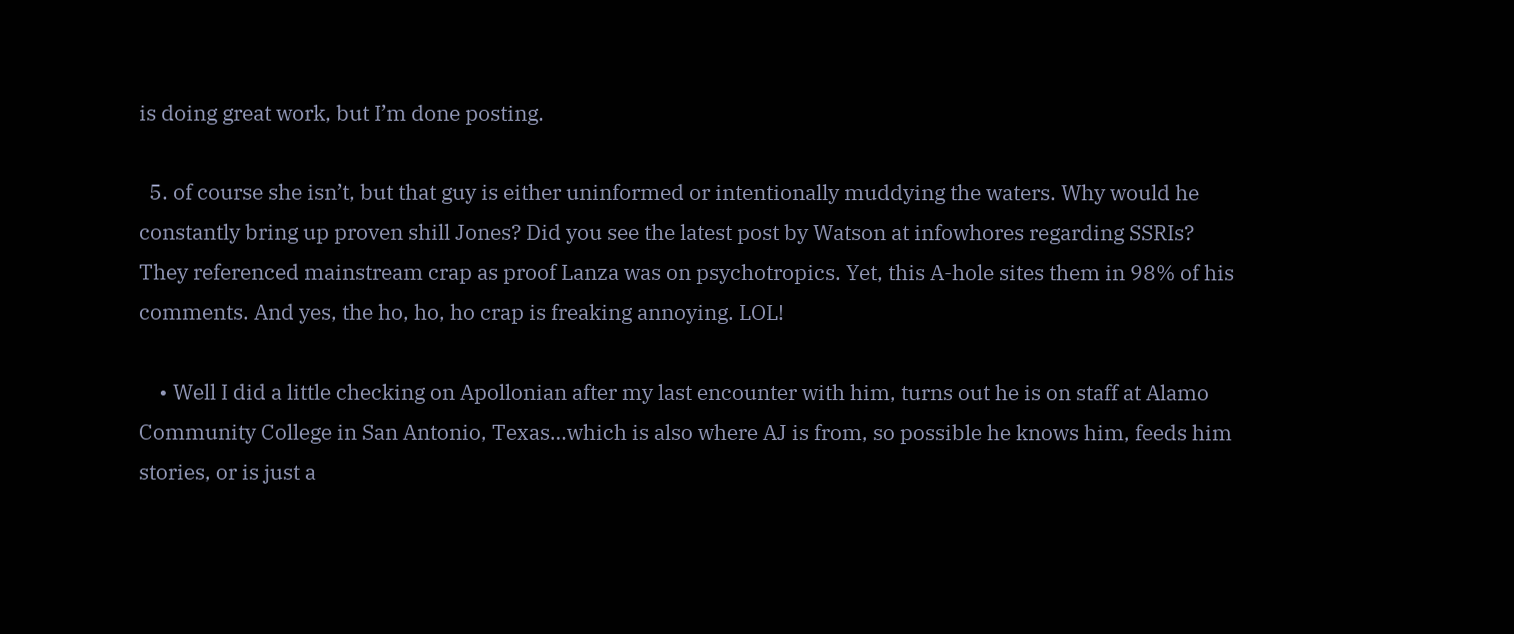is doing great work, but I’m done posting.

  5. of course she isn’t, but that guy is either uninformed or intentionally muddying the waters. Why would he constantly bring up proven shill Jones? Did you see the latest post by Watson at infowhores regarding SSRIs? They referenced mainstream crap as proof Lanza was on psychotropics. Yet, this A-hole sites them in 98% of his comments. And yes, the ho, ho, ho crap is freaking annoying. LOL!

    • Well I did a little checking on Apollonian after my last encounter with him, turns out he is on staff at Alamo Community College in San Antonio, Texas…which is also where AJ is from, so possible he knows him, feeds him stories, or is just a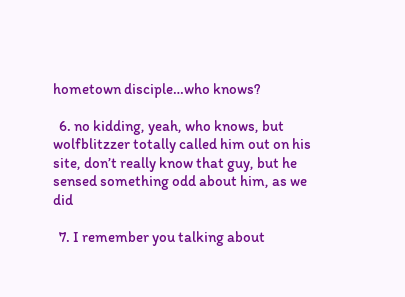hometown disciple…who knows?

  6. no kidding, yeah, who knows, but wolfblitzzer totally called him out on his site, don’t really know that guy, but he sensed something odd about him, as we did

  7. I remember you talking about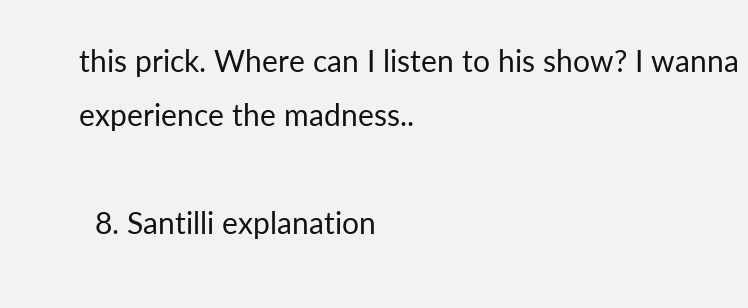this prick. Where can I listen to his show? I wanna experience the madness..

  8. Santilli explanation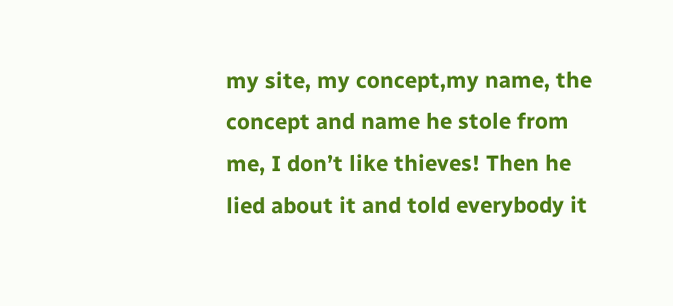my site, my concept,my name, the concept and name he stole from me, I don’t like thieves! Then he lied about it and told everybody it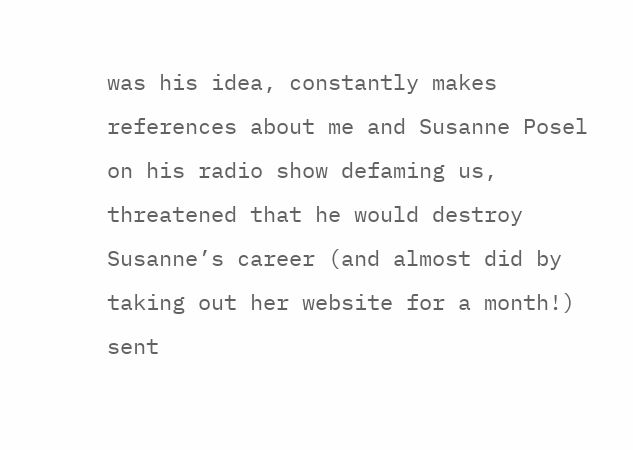was his idea, constantly makes references about me and Susanne Posel on his radio show defaming us, threatened that he would destroy Susanne’s career (and almost did by taking out her website for a month!) sent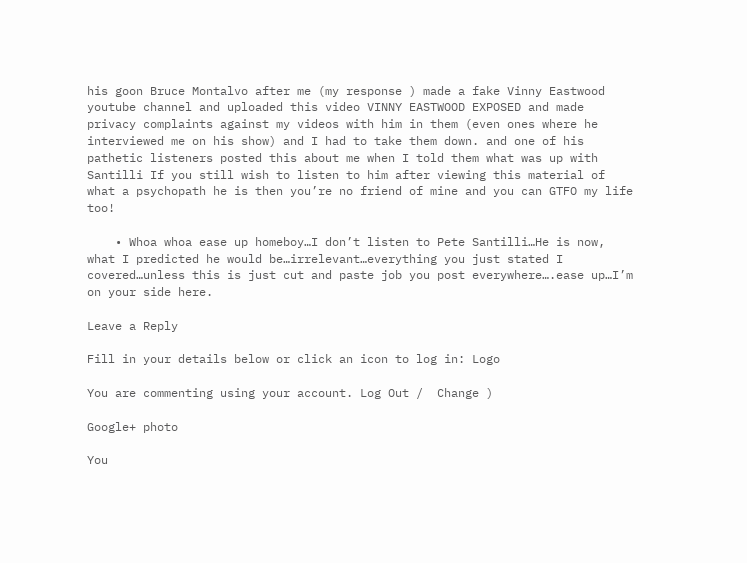his goon Bruce Montalvo after me (my response ) made a fake Vinny Eastwood youtube channel and uploaded this video VINNY EASTWOOD EXPOSED and made privacy complaints against my videos with him in them (even ones where he interviewed me on his show) and I had to take them down. and one of his pathetic listeners posted this about me when I told them what was up with Santilli If you still wish to listen to him after viewing this material of what a psychopath he is then you’re no friend of mine and you can GTFO my life too!

    • Whoa whoa ease up homeboy…I don’t listen to Pete Santilli…He is now, what I predicted he would be…irrelevant…everything you just stated I covered…unless this is just cut and paste job you post everywhere….ease up…I’m on your side here.

Leave a Reply

Fill in your details below or click an icon to log in: Logo

You are commenting using your account. Log Out /  Change )

Google+ photo

You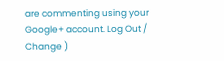are commenting using your Google+ account. Log Out /  Change )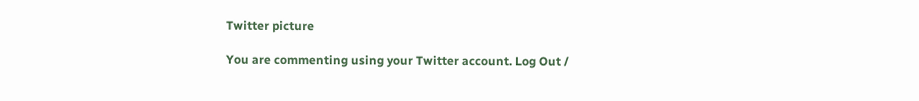Twitter picture

You are commenting using your Twitter account. Log Out /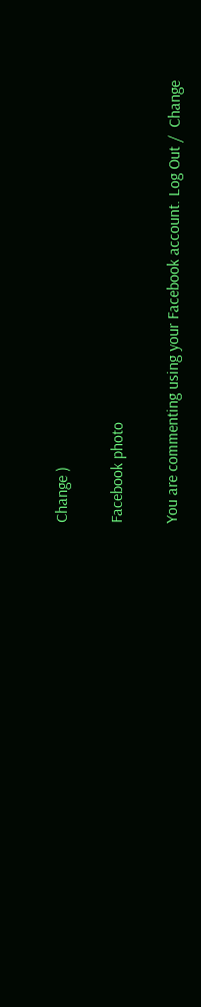Change )

Facebook photo

You are commenting using your Facebook account. Log Out /  Change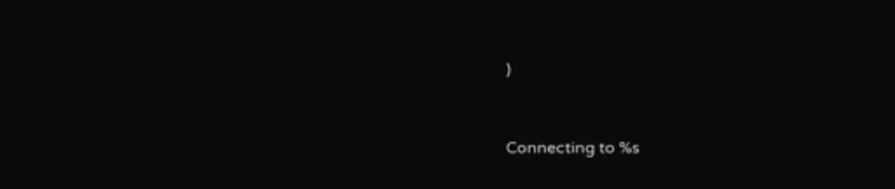)


Connecting to %s